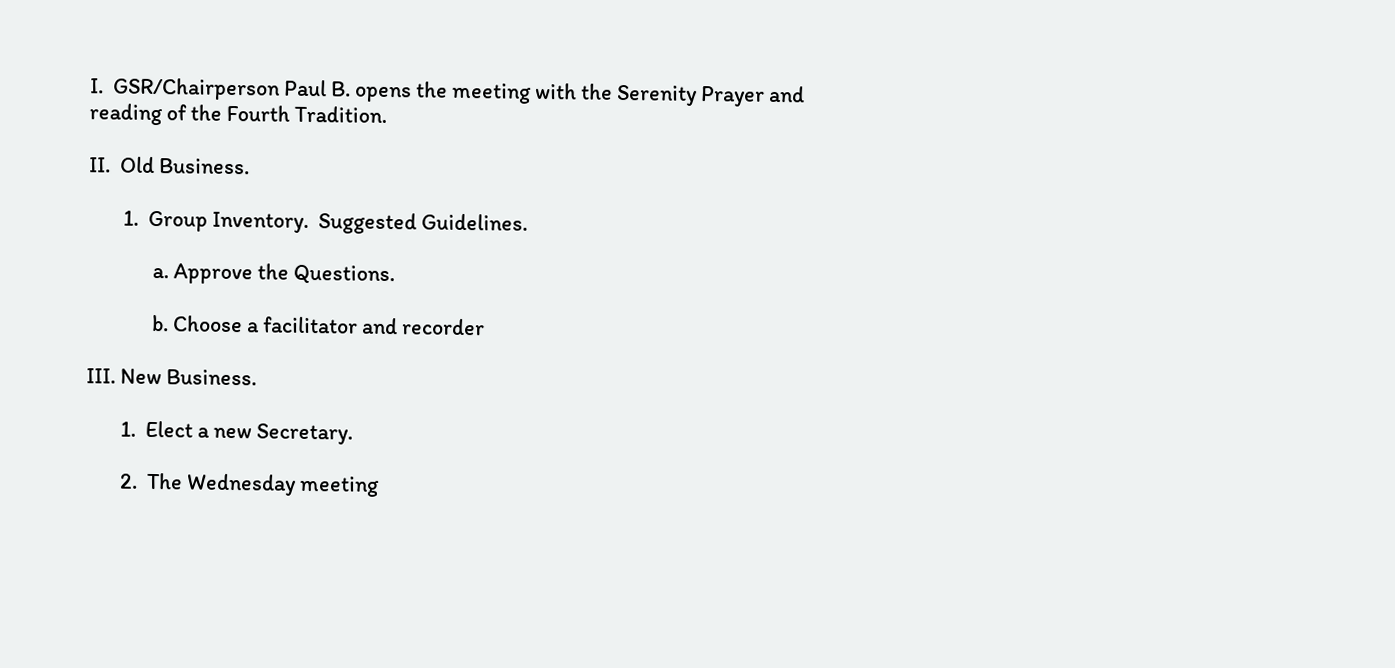I.  GSR/Chairperson Paul B. opens the meeting with the Serenity Prayer and reading of the Fourth Tradition.

II.  Old Business.

       1.  Group Inventory.  Suggested Guidelines.

             a. Approve the Questions.

             b. Choose a facilitator and recorder

III. New Business.

       1.  Elect a new Secretary.

       2.  The Wednesday meeting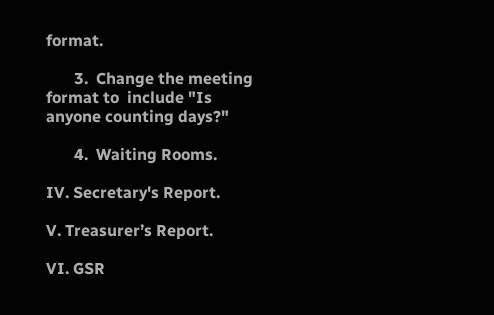format.

       3.  Change the meeting format to  include "Is anyone counting days?"

       4.  Waiting Rooms.

IV. Secretary's Report.

V. Treasurer’s Report.

VI. GSR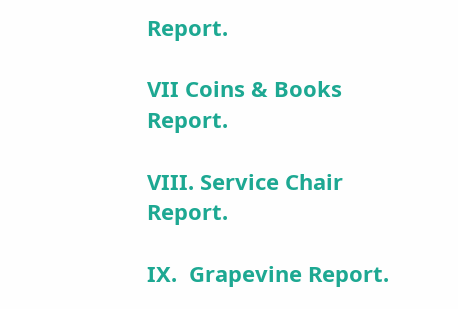Report.

VII Coins & Books Report.

VIII. Service Chair Report.

IX.  Grapevine Report.